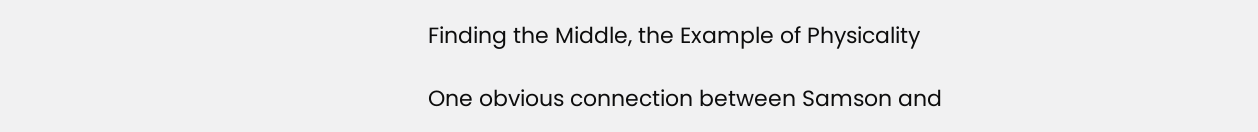Finding the Middle, the Example of Physicality

One obvious connection between Samson and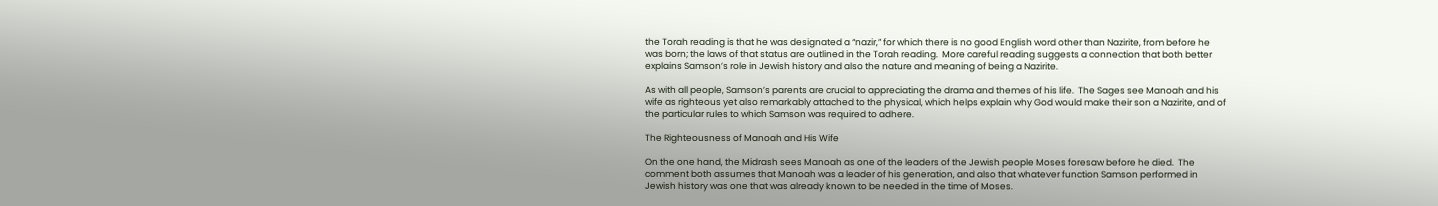the Torah reading is that he was designated a “nazir,” for which there is no good English word other than Nazirite, from before he was born; the laws of that status are outlined in the Torah reading.  More careful reading suggests a connection that both better explains Samson’s role in Jewish history and also the nature and meaning of being a Nazirite.

As with all people, Samson’s parents are crucial to appreciating the drama and themes of his life.  The Sages see Manoah and his wife as righteous yet also remarkably attached to the physical, which helps explain why God would make their son a Nazirite, and of the particular rules to which Samson was required to adhere.

The Righteousness of Manoah and His Wife

On the one hand, the Midrash sees Manoah as one of the leaders of the Jewish people Moses foresaw before he died.  The comment both assumes that Manoah was a leader of his generation, and also that whatever function Samson performed in Jewish history was one that was already known to be needed in the time of Moses.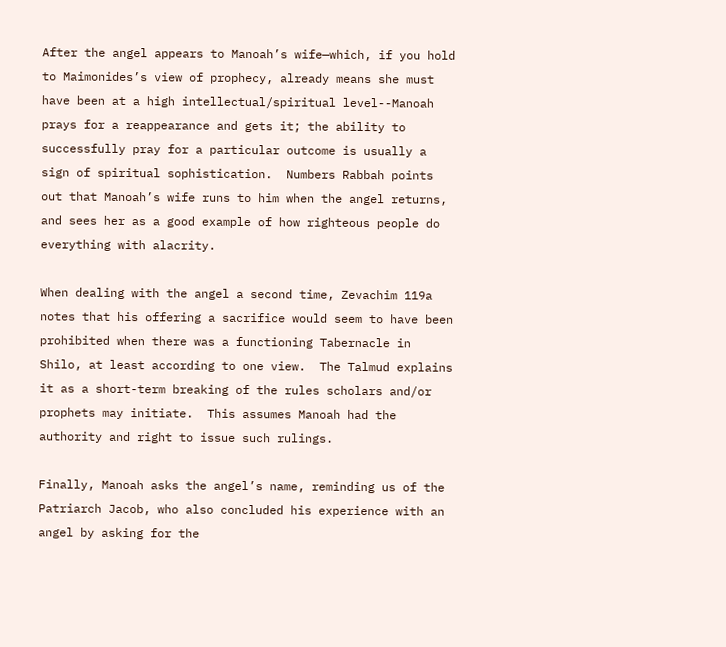After the angel appears to Manoah’s wife—which, if you hold to Maimonides’s view of prophecy, already means she must have been at a high intellectual/spiritual level--Manoah prays for a reappearance and gets it; the ability to successfully pray for a particular outcome is usually a sign of spiritual sophistication.  Numbers Rabbah points out that Manoah’s wife runs to him when the angel returns, and sees her as a good example of how righteous people do everything with alacrity.

When dealing with the angel a second time, Zevachim 119a notes that his offering a sacrifice would seem to have been prohibited when there was a functioning Tabernacle in Shilo, at least according to one view.  The Talmud explains it as a short-term breaking of the rules scholars and/or prophets may initiate.  This assumes Manoah had the authority and right to issue such rulings.

Finally, Manoah asks the angel’s name, reminding us of the Patriarch Jacob, who also concluded his experience with an angel by asking for the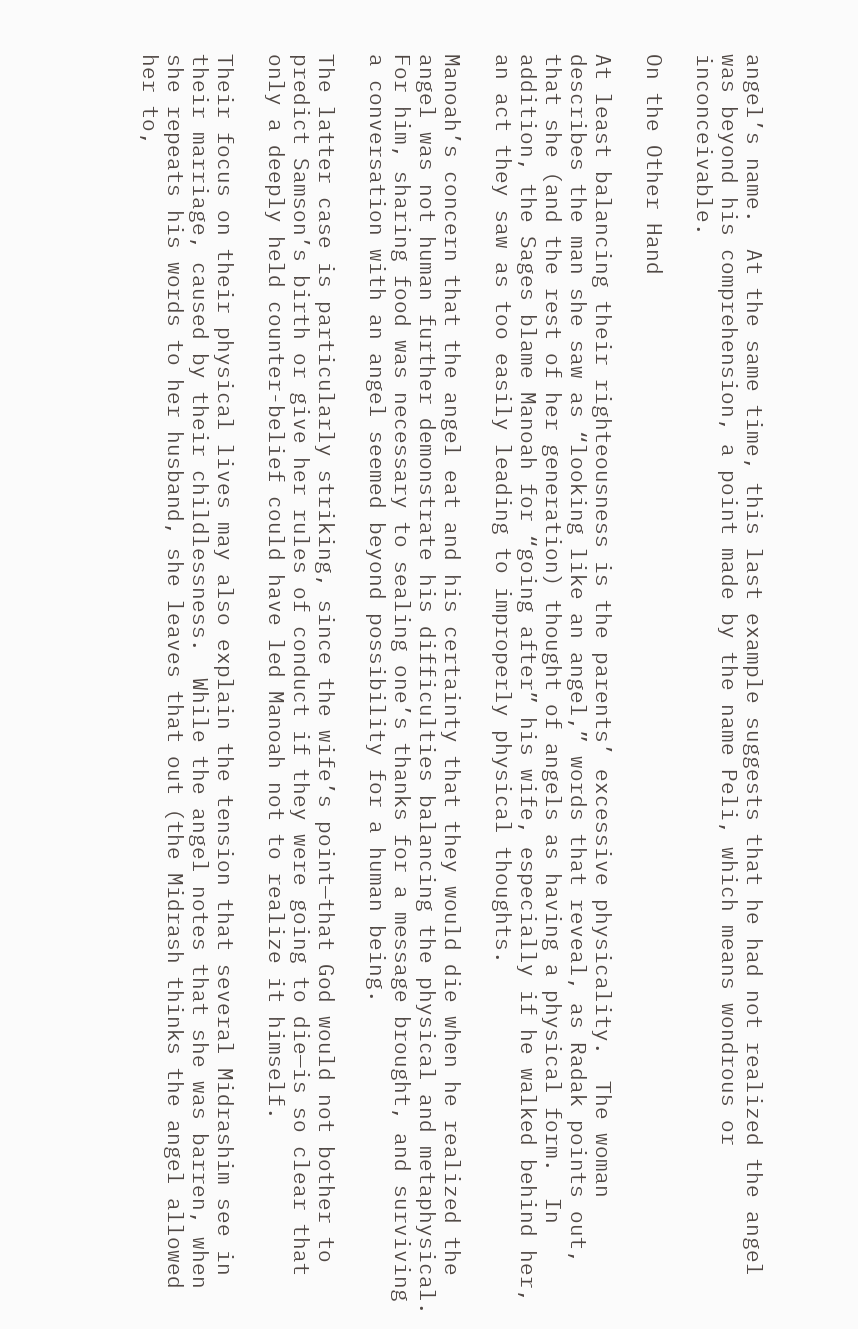angel’s name.  At the same time, this last example suggests that he had not realized the angel was beyond his comprehension, a point made by the name Peli, which means wondrous or inconceivable.

On the Other Hand

At least balancing their righteousness is the parents’ excessive physicality.  The woman describes the man she saw as “looking like an angel,” words that reveal, as Radak points out, that she (and the rest of her generation) thought of angels as having a physical form.  In addition, the Sages blame Manoah for “going after” his wife, especially if he walked behind her, an act they saw as too easily leading to improperly physical thoughts.

Manoah’s concern that the angel eat and his certainty that they would die when he realized the angel was not human further demonstrate his difficulties balancing the physical and metaphysical.  For him, sharing food was necessary to sealing one’s thanks for a message brought, and surviving a conversation with an angel seemed beyond possibility for a human being.

The latter case is particularly striking, since the wife’s point—that God would not bother to predict Samson’s birth or give her rules of conduct if they were going to die—is so clear that only a deeply held counter-belief could have led Manoah not to realize it himself.

Their focus on their physical lives may also explain the tension that several Midrashim see in their marriage, caused by their childlessness.  While the angel notes that she was barren, when she repeats his words to her husband, she leaves that out (the Midrash thinks the angel allowed her to,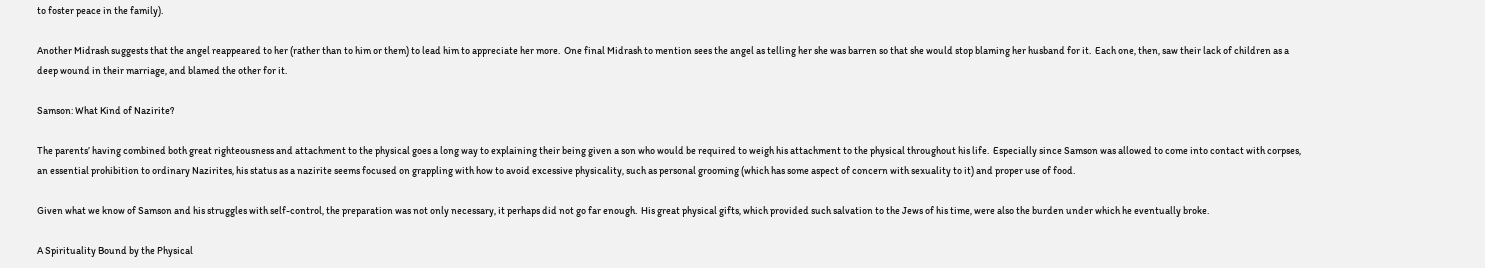to foster peace in the family).

Another Midrash suggests that the angel reappeared to her (rather than to him or them) to lead him to appreciate her more.  One final Midrash to mention sees the angel as telling her she was barren so that she would stop blaming her husband for it.  Each one, then, saw their lack of children as a deep wound in their marriage, and blamed the other for it.

Samson: What Kind of Nazirite?

The parents’ having combined both great righteousness and attachment to the physical goes a long way to explaining their being given a son who would be required to weigh his attachment to the physical throughout his life.  Especially since Samson was allowed to come into contact with corpses, an essential prohibition to ordinary Nazirites, his status as a nazirite seems focused on grappling with how to avoid excessive physicality, such as personal grooming (which has some aspect of concern with sexuality to it) and proper use of food.

Given what we know of Samson and his struggles with self-control, the preparation was not only necessary, it perhaps did not go far enough.  His great physical gifts, which provided such salvation to the Jews of his time, were also the burden under which he eventually broke.

A Spirituality Bound by the Physical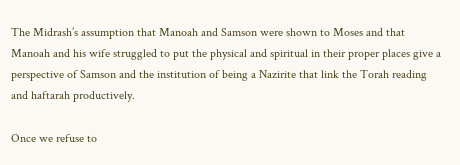The Midrash’s assumption that Manoah and Samson were shown to Moses and that Manoah and his wife struggled to put the physical and spiritual in their proper places give a perspective of Samson and the institution of being a Nazirite that link the Torah reading and haftarah productively.

Once we refuse to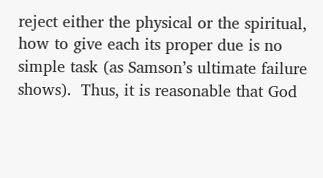reject either the physical or the spiritual, how to give each its proper due is no simple task (as Samson’s ultimate failure shows).  Thus, it is reasonable that God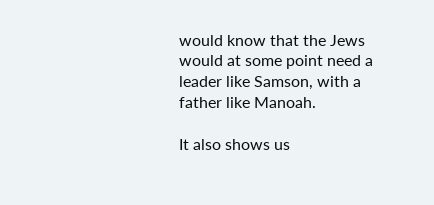would know that the Jews would at some point need a leader like Samson, with a father like Manoah.

It also shows us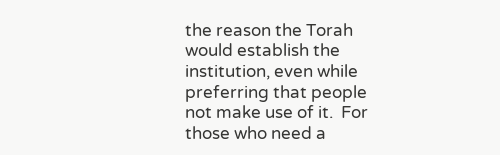the reason the Torah would establish the institution, even while preferring that people not make use of it.  For those who need a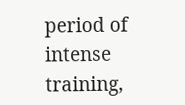period of intense training,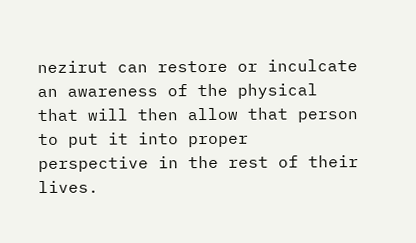nezirut can restore or inculcate an awareness of the physical that will then allow that person to put it into proper perspective in the rest of their lives.